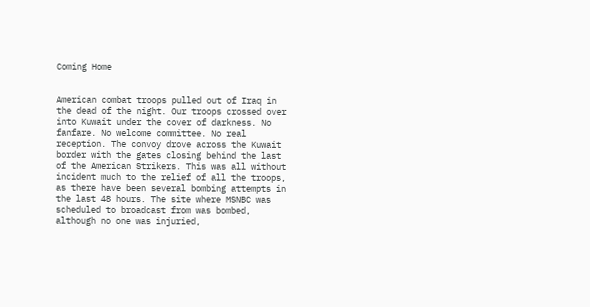Coming Home


American combat troops pulled out of Iraq in the dead of the night. Our troops crossed over into Kuwait under the cover of darkness. No fanfare. No welcome committee. No real reception. The convoy drove across the Kuwait border with the gates closing behind the last of the American Strikers. This was all without incident much to the relief of all the troops, as there have been several bombing attempts in the last 48 hours. The site where MSNBC was scheduled to broadcast from was bombed, although no one was injuried,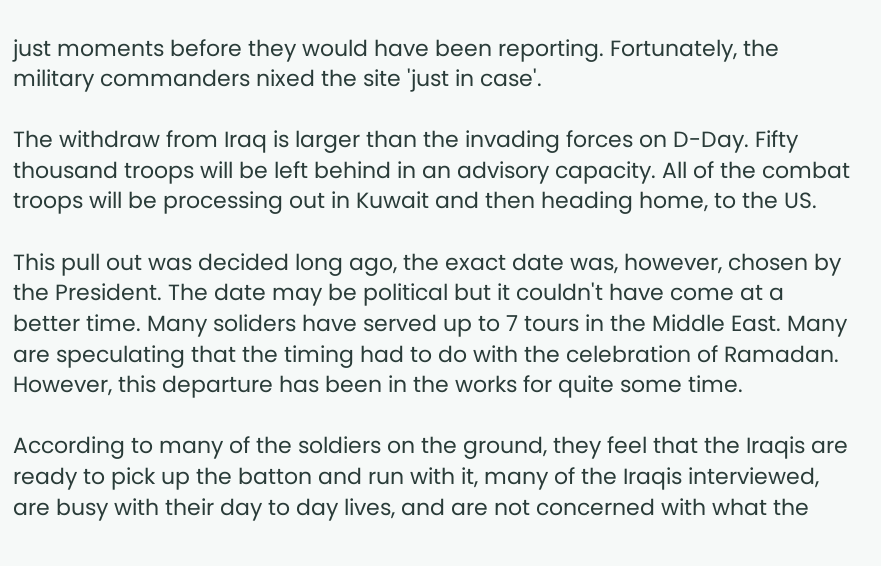just moments before they would have been reporting. Fortunately, the military commanders nixed the site 'just in case'.

The withdraw from Iraq is larger than the invading forces on D-Day. Fifty thousand troops will be left behind in an advisory capacity. All of the combat troops will be processing out in Kuwait and then heading home, to the US.

This pull out was decided long ago, the exact date was, however, chosen by the President. The date may be political but it couldn't have come at a better time. Many soliders have served up to 7 tours in the Middle East. Many are speculating that the timing had to do with the celebration of Ramadan. However, this departure has been in the works for quite some time.

According to many of the soldiers on the ground, they feel that the Iraqis are ready to pick up the batton and run with it, many of the Iraqis interviewed, are busy with their day to day lives, and are not concerned with what the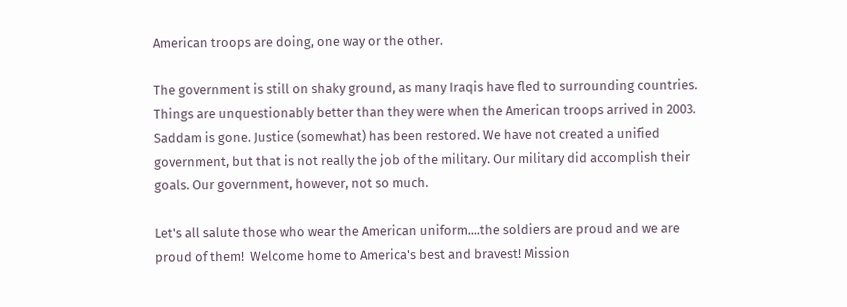American troops are doing, one way or the other.

The government is still on shaky ground, as many Iraqis have fled to surrounding countries. Things are unquestionably better than they were when the American troops arrived in 2003. Saddam is gone. Justice (somewhat) has been restored. We have not created a unified government, but that is not really the job of the military. Our military did accomplish their goals. Our government, however, not so much.

Let's all salute those who wear the American uniform....the soldiers are proud and we are proud of them!  Welcome home to America's best and bravest! Mission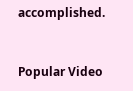accomplished.


Popular Video